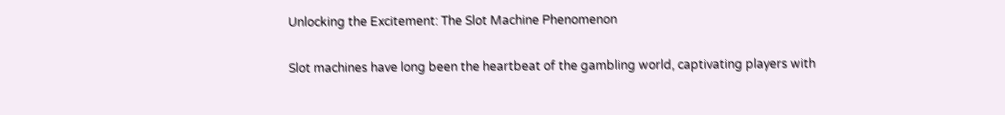Unlocking the Excitement: The Slot Machine Phenomenon

Slot machines have long been the heartbeat of the gambling world, captivating players with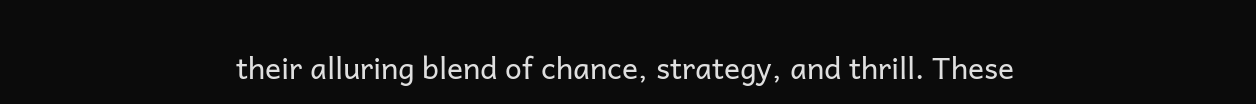their alluring blend of chance, strategy, and thrill. These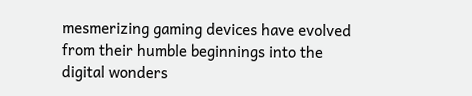mesmerizing gaming devices have evolved from their humble beginnings into the digital wonders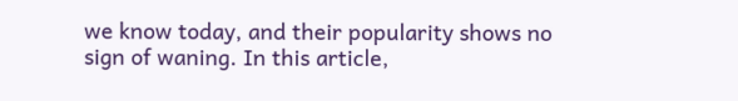we know today, and their popularity shows no sign of waning. In this article,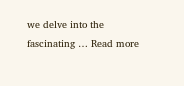we delve into the fascinating … Read more